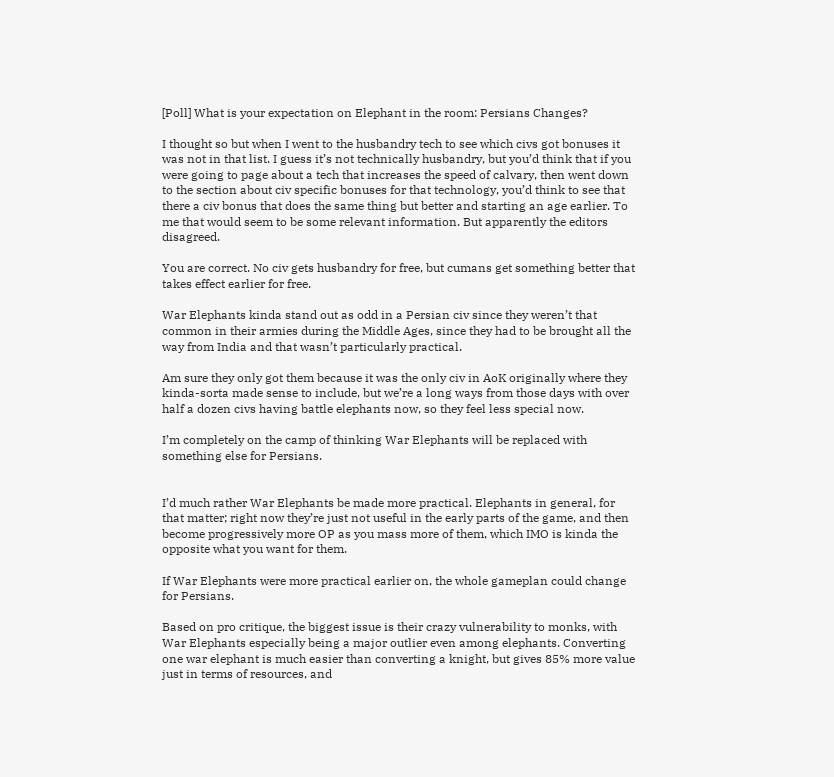[Poll] What is your expectation on Elephant in the room: Persians Changes?

I thought so but when I went to the husbandry tech to see which civs got bonuses it was not in that list. I guess it’s not technically husbandry, but you’d think that if you were going to page about a tech that increases the speed of calvary, then went down to the section about civ specific bonuses for that technology, you’d think to see that there a civ bonus that does the same thing but better and starting an age earlier. To me that would seem to be some relevant information. But apparently the editors disagreed.

You are correct. No civ gets husbandry for free, but cumans get something better that takes effect earlier for free.

War Elephants kinda stand out as odd in a Persian civ since they weren’t that common in their armies during the Middle Ages, since they had to be brought all the way from India and that wasn’t particularly practical.

Am sure they only got them because it was the only civ in AoK originally where they kinda-sorta made sense to include, but we’re a long ways from those days with over half a dozen civs having battle elephants now, so they feel less special now.

I’m completely on the camp of thinking War Elephants will be replaced with something else for Persians.


I’d much rather War Elephants be made more practical. Elephants in general, for that matter; right now they’re just not useful in the early parts of the game, and then become progressively more OP as you mass more of them, which IMO is kinda the opposite what you want for them.

If War Elephants were more practical earlier on, the whole gameplan could change for Persians.

Based on pro critique, the biggest issue is their crazy vulnerability to monks, with War Elephants especially being a major outlier even among elephants. Converting one war elephant is much easier than converting a knight, but gives 85% more value just in terms of resources, and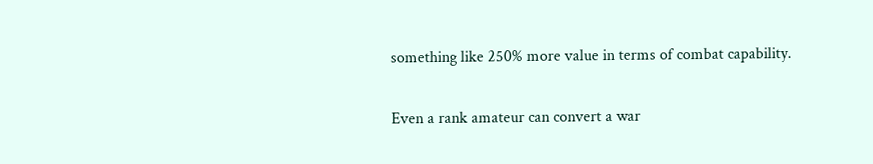something like 250% more value in terms of combat capability.

Even a rank amateur can convert a war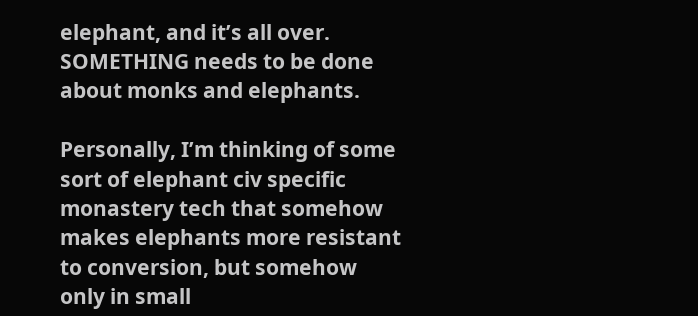elephant, and it’s all over. SOMETHING needs to be done about monks and elephants.

Personally, I’m thinking of some sort of elephant civ specific monastery tech that somehow makes elephants more resistant to conversion, but somehow only in small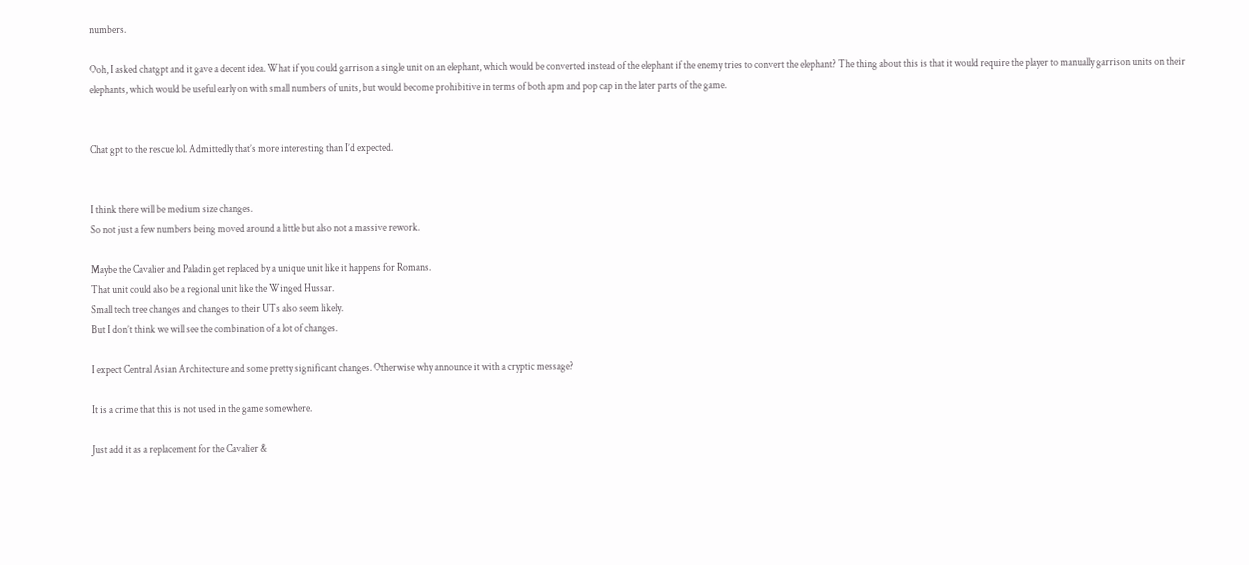numbers.

Ooh, I asked chatgpt and it gave a decent idea. What if you could garrison a single unit on an elephant, which would be converted instead of the elephant if the enemy tries to convert the elephant? The thing about this is that it would require the player to manually garrison units on their elephants, which would be useful early on with small numbers of units, but would become prohibitive in terms of both apm and pop cap in the later parts of the game.


Chat gpt to the rescue lol. Admittedly that’s more interesting than I’d expected.


I think there will be medium size changes.
So not just a few numbers being moved around a little but also not a massive rework.

Maybe the Cavalier and Paladin get replaced by a unique unit like it happens for Romans.
That unit could also be a regional unit like the Winged Hussar.
Small tech tree changes and changes to their UTs also seem likely.
But I don’t think we will see the combination of a lot of changes.

I expect Central Asian Architecture and some pretty significant changes. Otherwise why announce it with a cryptic message?

It is a crime that this is not used in the game somewhere.

Just add it as a replacement for the Cavalier &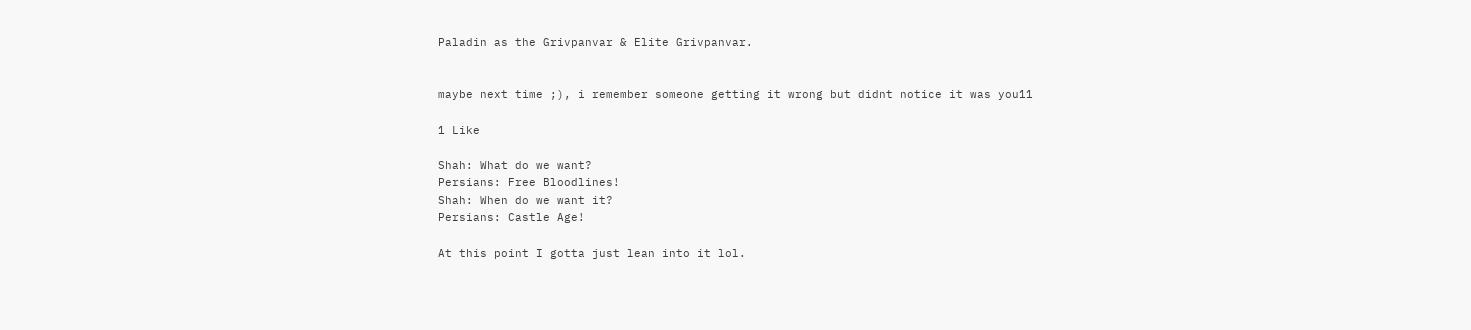Paladin as the Grivpanvar & Elite Grivpanvar.


maybe next time ;), i remember someone getting it wrong but didnt notice it was you11

1 Like

Shah: What do we want?
Persians: Free Bloodlines!
Shah: When do we want it?
Persians: Castle Age!

At this point I gotta just lean into it lol.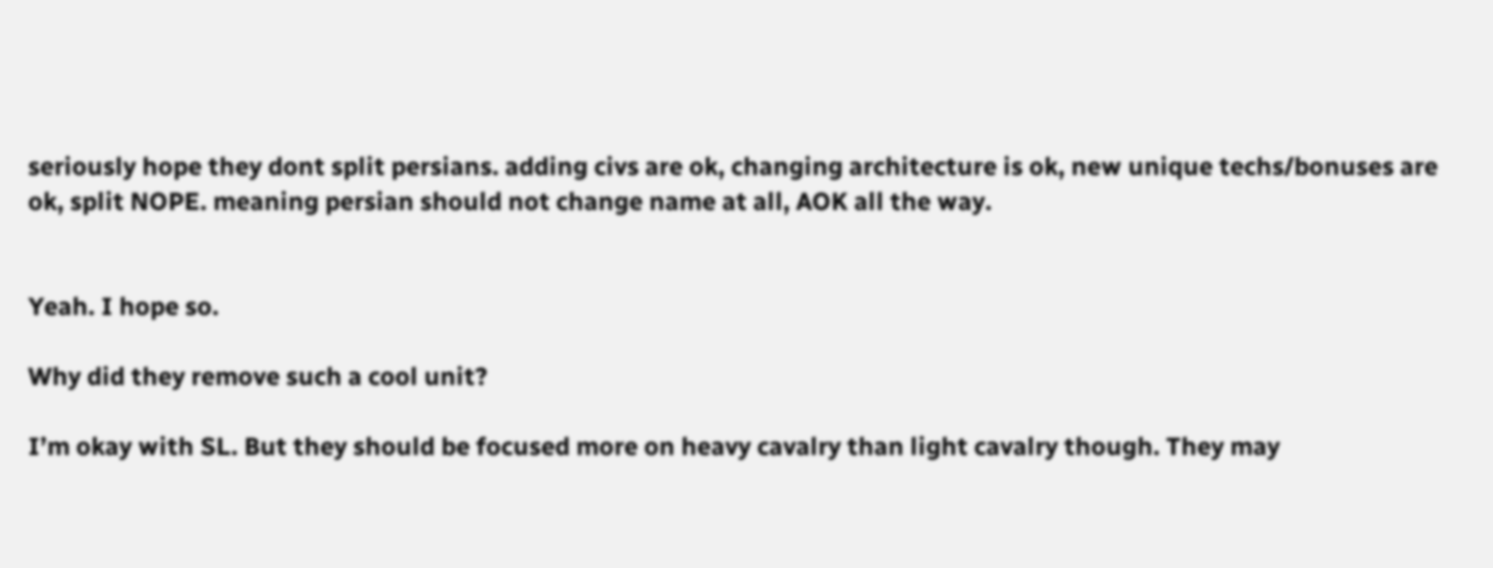seriously hope they dont split persians. adding civs are ok, changing architecture is ok, new unique techs/bonuses are ok, split NOPE. meaning persian should not change name at all, AOK all the way.


Yeah. I hope so.

Why did they remove such a cool unit?

I’m okay with SL. But they should be focused more on heavy cavalry than light cavalry though. They may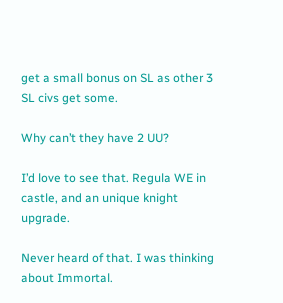get a small bonus on SL as other 3 SL civs get some.

Why can’t they have 2 UU?

I’d love to see that. Regula WE in castle, and an unique knight upgrade.

Never heard of that. I was thinking about Immortal.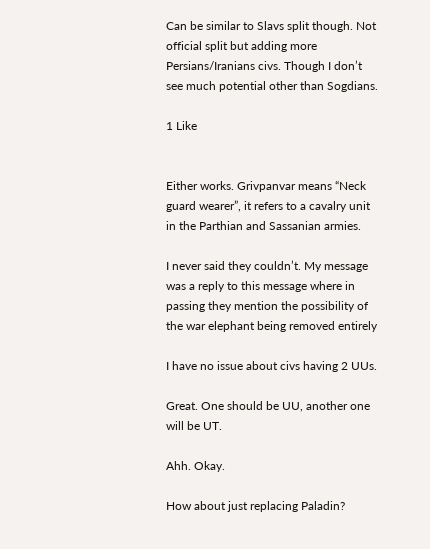Can be similar to Slavs split though. Not official split but adding more Persians/Iranians civs. Though I don’t see much potential other than Sogdians.

1 Like


Either works. Grivpanvar means “Neck guard wearer”, it refers to a cavalry unit in the Parthian and Sassanian armies.

I never said they couldn’t. My message was a reply to this message where in passing they mention the possibility of the war elephant being removed entirely

I have no issue about civs having 2 UUs.

Great. One should be UU, another one will be UT.

Ahh. Okay.

How about just replacing Paladin?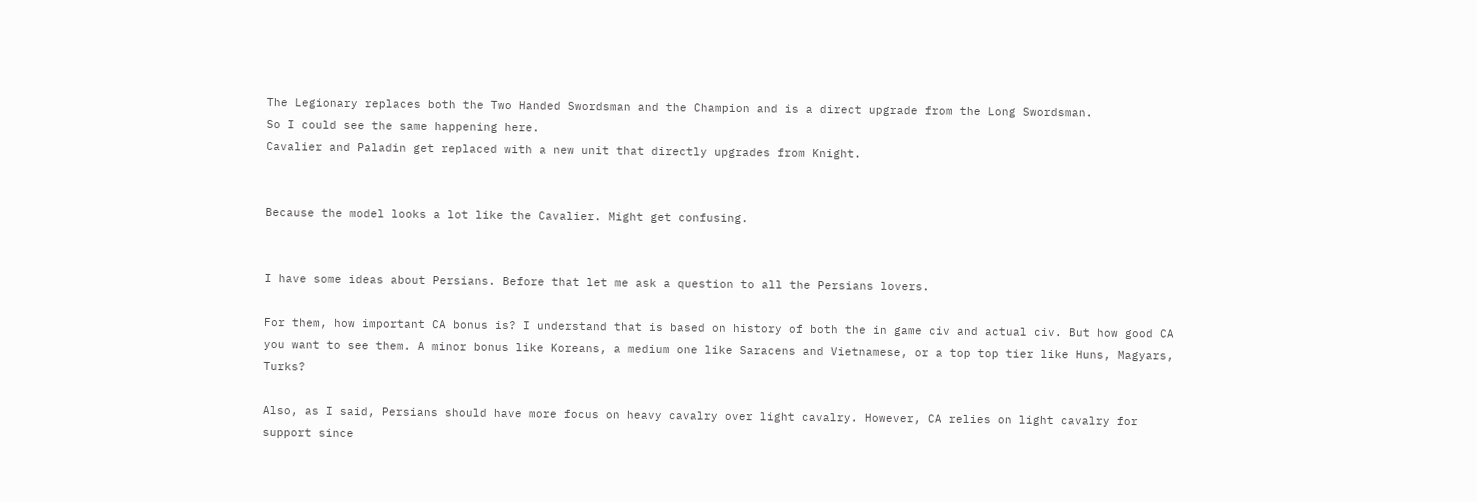The Legionary replaces both the Two Handed Swordsman and the Champion and is a direct upgrade from the Long Swordsman.
So I could see the same happening here.
Cavalier and Paladin get replaced with a new unit that directly upgrades from Knight.


Because the model looks a lot like the Cavalier. Might get confusing.


I have some ideas about Persians. Before that let me ask a question to all the Persians lovers.

For them, how important CA bonus is? I understand that is based on history of both the in game civ and actual civ. But how good CA you want to see them. A minor bonus like Koreans, a medium one like Saracens and Vietnamese, or a top top tier like Huns, Magyars, Turks?

Also, as I said, Persians should have more focus on heavy cavalry over light cavalry. However, CA relies on light cavalry for support since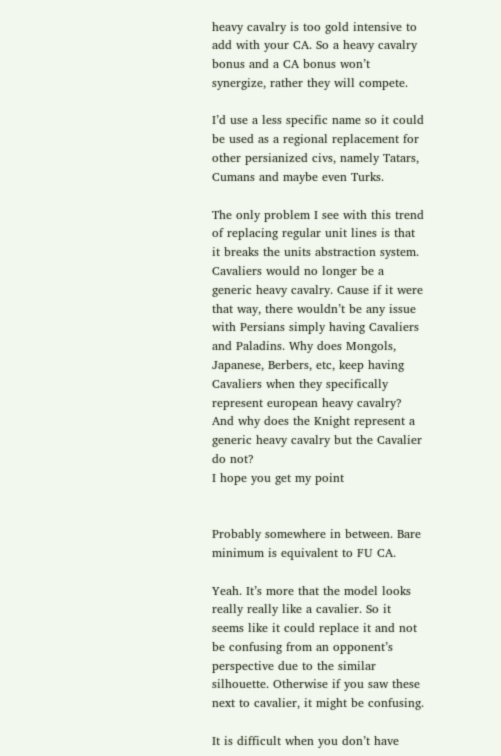heavy cavalry is too gold intensive to add with your CA. So a heavy cavalry bonus and a CA bonus won’t synergize, rather they will compete.

I’d use a less specific name so it could be used as a regional replacement for other persianized civs, namely Tatars, Cumans and maybe even Turks.

The only problem I see with this trend of replacing regular unit lines is that it breaks the units abstraction system. Cavaliers would no longer be a generic heavy cavalry. Cause if it were that way, there wouldn’t be any issue with Persians simply having Cavaliers and Paladins. Why does Mongols, Japanese, Berbers, etc, keep having Cavaliers when they specifically represent european heavy cavalry?
And why does the Knight represent a generic heavy cavalry but the Cavalier do not?
I hope you get my point


Probably somewhere in between. Bare minimum is equivalent to FU CA.

Yeah. It’s more that the model looks really really like a cavalier. So it seems like it could replace it and not be confusing from an opponent’s perspective due to the similar silhouette. Otherwise if you saw these next to cavalier, it might be confusing.

It is difficult when you don’t have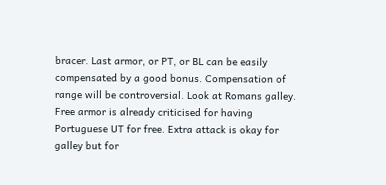bracer. Last armor, or PT, or BL can be easily compensated by a good bonus. Compensation of range will be controversial. Look at Romans galley. Free armor is already criticised for having Portuguese UT for free. Extra attack is okay for galley but for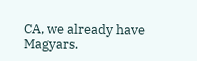CA, we already have Magyars.